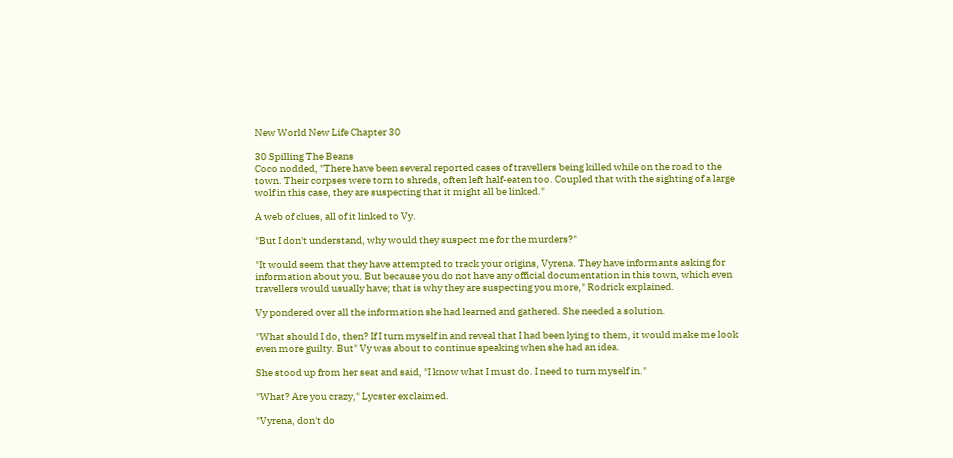New World New Life Chapter 30

30 Spilling The Beans
Coco nodded, "There have been several reported cases of travellers being killed while on the road to the town. Their corpses were torn to shreds, often left half-eaten too. Coupled that with the sighting of a large wolf in this case, they are suspecting that it might all be linked."

A web of clues, all of it linked to Vy.

"But I don't understand, why would they suspect me for the murders?"

"It would seem that they have attempted to track your origins, Vyrena. They have informants asking for information about you. But because you do not have any official documentation in this town, which even travellers would usually have; that is why they are suspecting you more," Rodrick explained.

Vy pondered over all the information she had learned and gathered. She needed a solution.

"What should I do, then? If I turn myself in and reveal that I had been lying to them, it would make me look even more guilty. But" Vy was about to continue speaking when she had an idea.

She stood up from her seat and said, "I know what I must do. I need to turn myself in."

"What? Are you crazy," Lycster exclaimed.

"Vyrena, don't do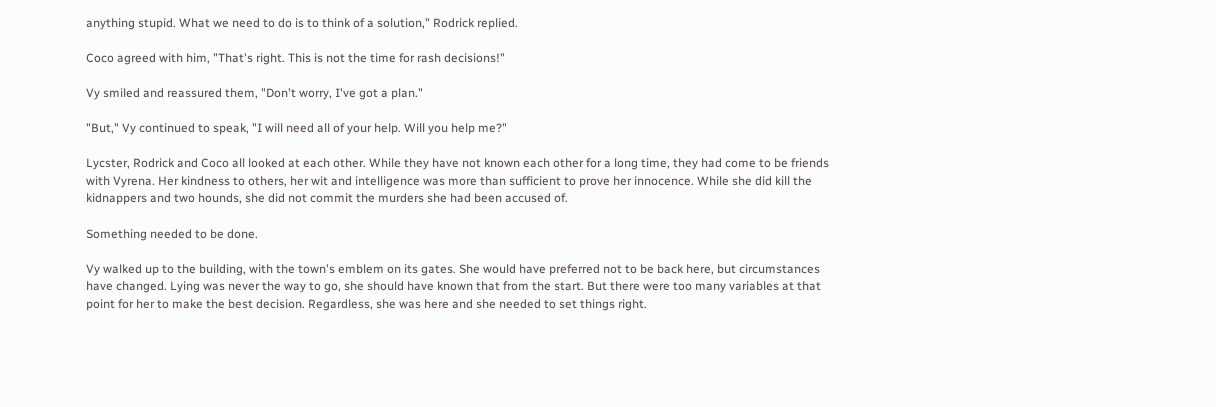anything stupid. What we need to do is to think of a solution," Rodrick replied.

Coco agreed with him, "That's right. This is not the time for rash decisions!"

Vy smiled and reassured them, "Don't worry, I've got a plan."

"But," Vy continued to speak, "I will need all of your help. Will you help me?"

Lycster, Rodrick and Coco all looked at each other. While they have not known each other for a long time, they had come to be friends with Vyrena. Her kindness to others, her wit and intelligence was more than sufficient to prove her innocence. While she did kill the kidnappers and two hounds, she did not commit the murders she had been accused of.

Something needed to be done.

Vy walked up to the building, with the town's emblem on its gates. She would have preferred not to be back here, but circumstances have changed. Lying was never the way to go, she should have known that from the start. But there were too many variables at that point for her to make the best decision. Regardless, she was here and she needed to set things right.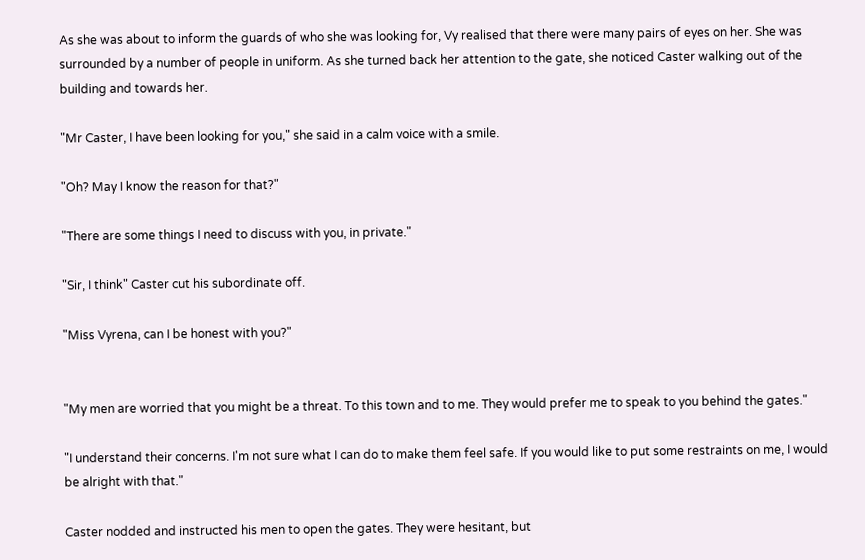As she was about to inform the guards of who she was looking for, Vy realised that there were many pairs of eyes on her. She was surrounded by a number of people in uniform. As she turned back her attention to the gate, she noticed Caster walking out of the building and towards her.

"Mr Caster, I have been looking for you," she said in a calm voice with a smile.

"Oh? May I know the reason for that?"

"There are some things I need to discuss with you, in private."

"Sir, I think" Caster cut his subordinate off.

"Miss Vyrena, can I be honest with you?"


"My men are worried that you might be a threat. To this town and to me. They would prefer me to speak to you behind the gates."

"I understand their concerns. I'm not sure what I can do to make them feel safe. If you would like to put some restraints on me, I would be alright with that."

Caster nodded and instructed his men to open the gates. They were hesitant, but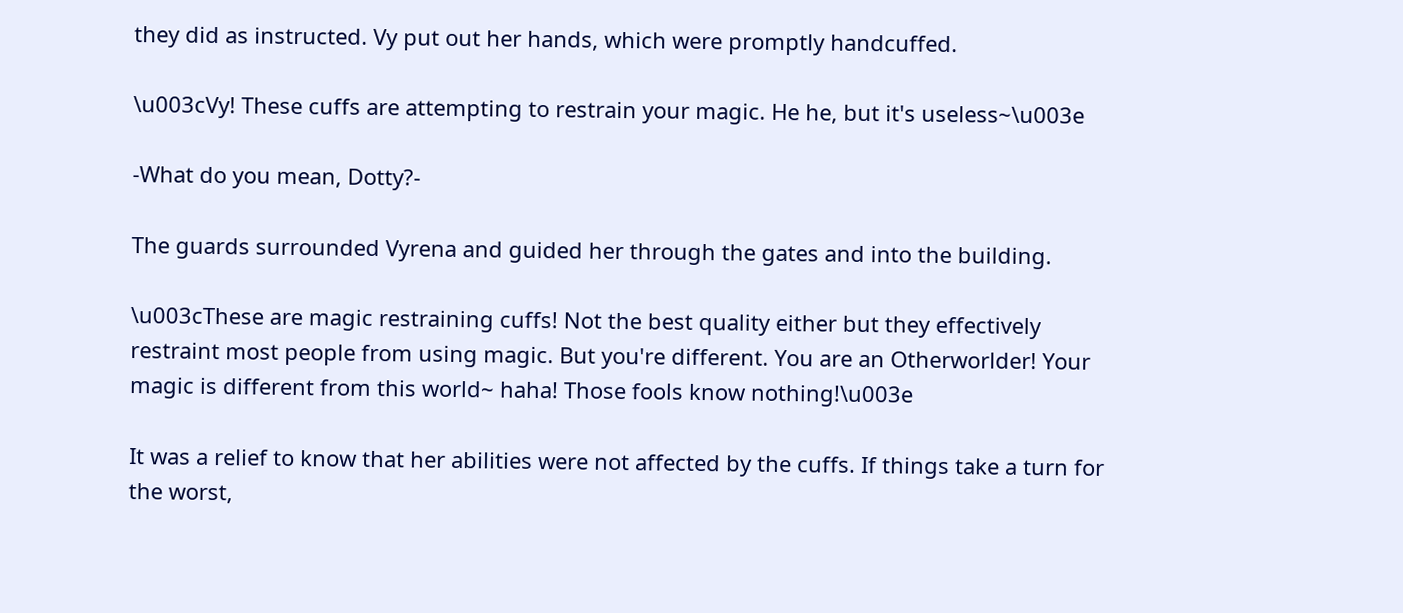they did as instructed. Vy put out her hands, which were promptly handcuffed.

\u003cVy! These cuffs are attempting to restrain your magic. He he, but it's useless~\u003e

-What do you mean, Dotty?-

The guards surrounded Vyrena and guided her through the gates and into the building.

\u003cThese are magic restraining cuffs! Not the best quality either but they effectively restraint most people from using magic. But you're different. You are an Otherworlder! Your magic is different from this world~ haha! Those fools know nothing!\u003e

It was a relief to know that her abilities were not affected by the cuffs. If things take a turn for the worst,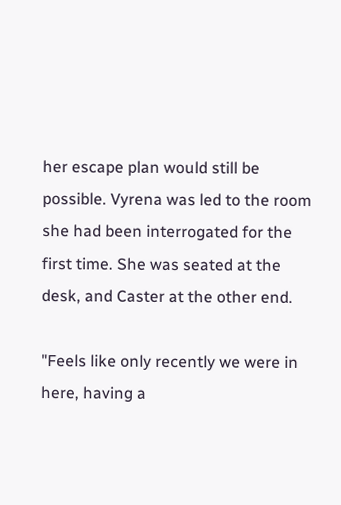her escape plan would still be possible. Vyrena was led to the room she had been interrogated for the first time. She was seated at the desk, and Caster at the other end.

"Feels like only recently we were in here, having a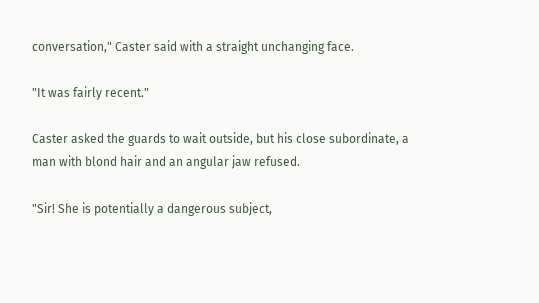conversation," Caster said with a straight unchanging face.

"It was fairly recent."

Caster asked the guards to wait outside, but his close subordinate, a man with blond hair and an angular jaw refused.

"Sir! She is potentially a dangerous subject,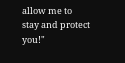allow me to stay and protect you!"